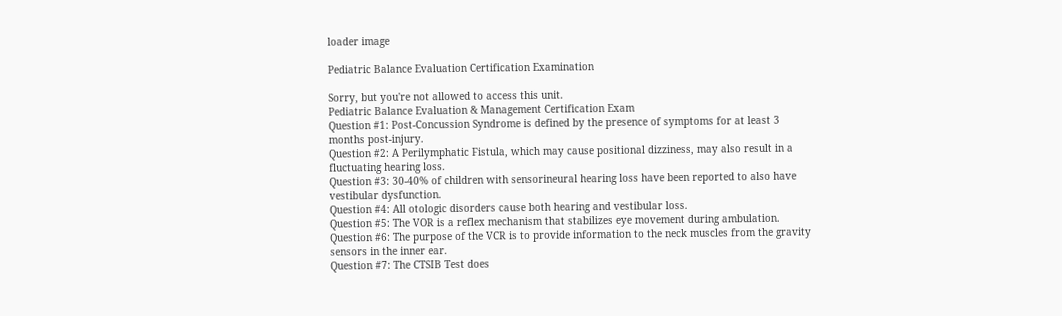loader image

Pediatric Balance Evaluation Certification Examination

Sorry, but you're not allowed to access this unit.
Pediatric Balance Evaluation & Management Certification Exam
Question #1: Post-Concussion Syndrome is defined by the presence of symptoms for at least 3 months post-injury.
Question #2: A Perilymphatic Fistula, which may cause positional dizziness, may also result in a fluctuating hearing loss.
Question #3: 30-40% of children with sensorineural hearing loss have been reported to also have vestibular dysfunction.
Question #4: All otologic disorders cause both hearing and vestibular loss.
Question #5: The VOR is a reflex mechanism that stabilizes eye movement during ambulation.
Question #6: The purpose of the VCR is to provide information to the neck muscles from the gravity sensors in the inner ear.
Question #7: The CTSIB Test does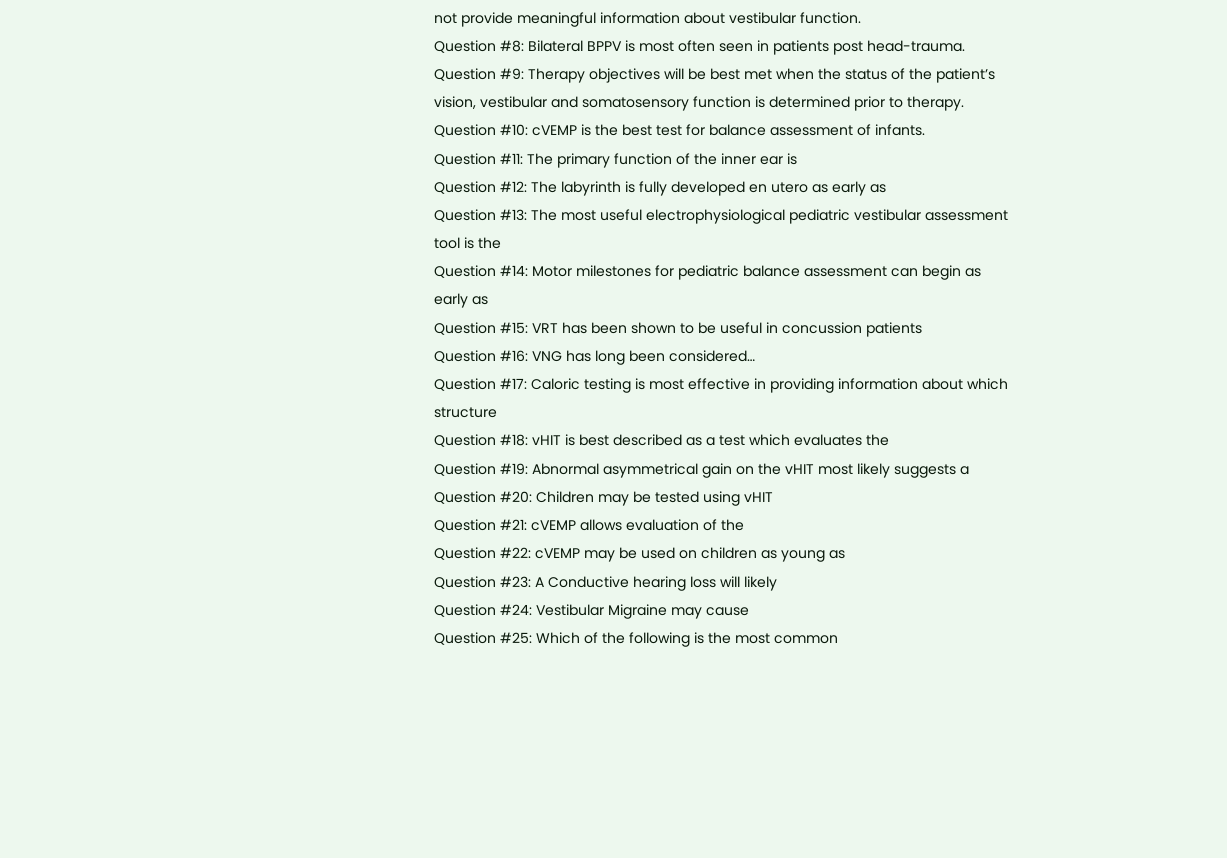not provide meaningful information about vestibular function.
Question #8: Bilateral BPPV is most often seen in patients post head-trauma.
Question #9: Therapy objectives will be best met when the status of the patient’s vision, vestibular and somatosensory function is determined prior to therapy.
Question #10: cVEMP is the best test for balance assessment of infants.
Question #11: The primary function of the inner ear is
Question #12: The labyrinth is fully developed en utero as early as
Question #13: The most useful electrophysiological pediatric vestibular assessment tool is the
Question #14: Motor milestones for pediatric balance assessment can begin as early as
Question #15: VRT has been shown to be useful in concussion patients
Question #16: VNG has long been considered…
Question #17: Caloric testing is most effective in providing information about which structure
Question #18: vHIT is best described as a test which evaluates the
Question #19: Abnormal asymmetrical gain on the vHIT most likely suggests a
Question #20: Children may be tested using vHIT
Question #21: cVEMP allows evaluation of the
Question #22: cVEMP may be used on children as young as
Question #23: A Conductive hearing loss will likely
Question #24: Vestibular Migraine may cause
Question #25: Which of the following is the most common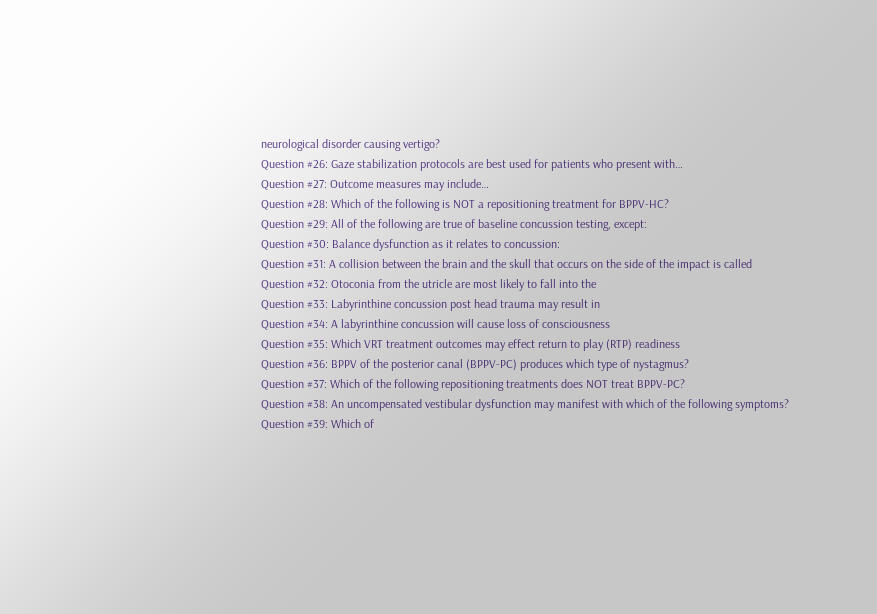neurological disorder causing vertigo?
Question #26: Gaze stabilization protocols are best used for patients who present with…
Question #27: Outcome measures may include…
Question #28: Which of the following is NOT a repositioning treatment for BPPV-HC?
Question #29: All of the following are true of baseline concussion testing, except:
Question #30: Balance dysfunction as it relates to concussion:
Question #31: A collision between the brain and the skull that occurs on the side of the impact is called
Question #32: Otoconia from the utricle are most likely to fall into the
Question #33: Labyrinthine concussion post head trauma may result in
Question #34: A labyrinthine concussion will cause loss of consciousness
Question #35: Which VRT treatment outcomes may effect return to play (RTP) readiness
Question #36: BPPV of the posterior canal (BPPV-PC) produces which type of nystagmus?
Question #37: Which of the following repositioning treatments does NOT treat BPPV-PC?
Question #38: An uncompensated vestibular dysfunction may manifest with which of the following symptoms?
Question #39: Which of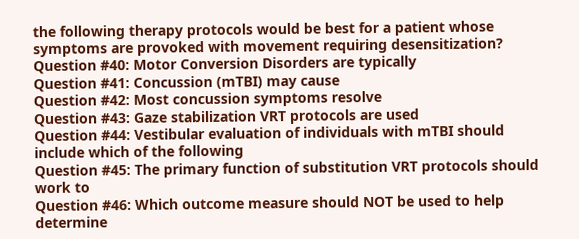the following therapy protocols would be best for a patient whose symptoms are provoked with movement requiring desensitization?
Question #40: Motor Conversion Disorders are typically
Question #41: Concussion (mTBI) may cause
Question #42: Most concussion symptoms resolve
Question #43: Gaze stabilization VRT protocols are used
Question #44: Vestibular evaluation of individuals with mTBI should include which of the following
Question #45: The primary function of substitution VRT protocols should work to
Question #46: Which outcome measure should NOT be used to help determine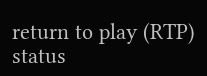return to play (RTP) status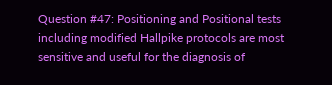Question #47: Positioning and Positional tests including modified Hallpike protocols are most sensitive and useful for the diagnosis of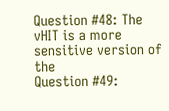Question #48: The vHIT is a more sensitive version of the
Question #49: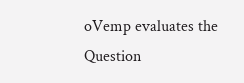oVemp evaluates the
Question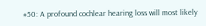#50: A profound cochlear hearing loss will most likely